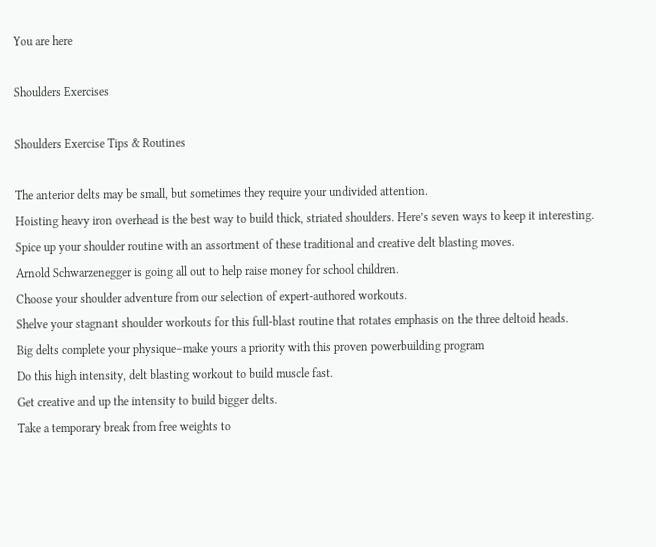You are here

Shoulders Exercises

Shoulders Exercise Tips & Routines

The anterior delts may be small, but sometimes they require your undivided attention.
Hoisting heavy iron overhead is the best way to build thick, striated shoulders. Here’s seven ways to keep it interesting.
Spice up your shoulder routine with an assortment of these traditional and creative delt blasting moves.
Arnold Schwarzenegger is going all out to help raise money for school children.
Choose your shoulder adventure from our selection of expert-authored workouts.
Shelve your stagnant shoulder workouts for this full-blast routine that rotates emphasis on the three deltoid heads.
Big delts complete your physique–make yours a priority with this proven powerbuilding program
Do this high intensity, delt blasting workout to build muscle fast.
Get creative and up the intensity to build bigger delts.
Take a temporary break from free weights to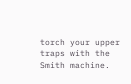torch your upper traps with the Smith machine.